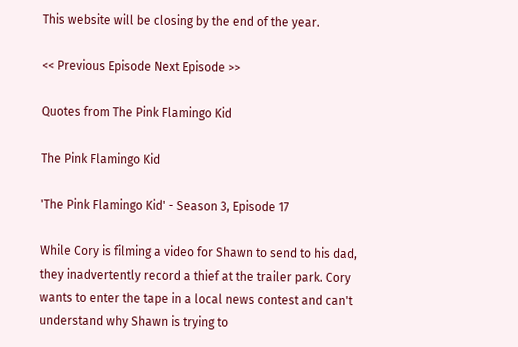This website will be closing by the end of the year.

<< Previous Episode Next Episode >>

Quotes from The Pink Flamingo Kid

The Pink Flamingo Kid

'The Pink Flamingo Kid' - Season 3, Episode 17

While Cory is filming a video for Shawn to send to his dad, they inadvertently record a thief at the trailer park. Cory wants to enter the tape in a local news contest and can't understand why Shawn is trying to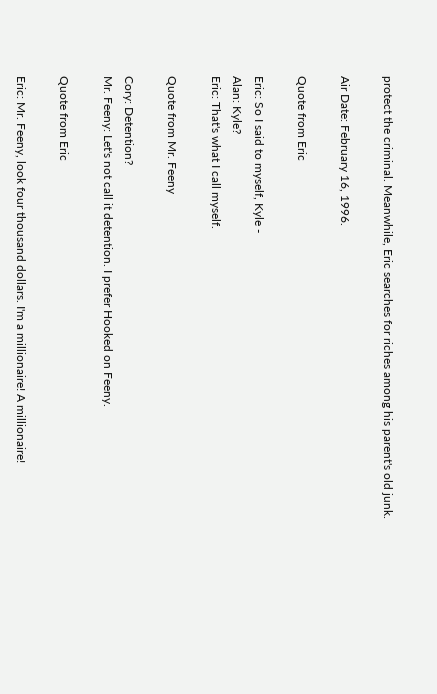protect the criminal. Meanwhile, Eric searches for riches among his parent's old junk.

Air Date: February 16, 1996.

Quote from Eric

Eric: So I said to myself, Kyle -
Alan: Kyle?
Eric: That's what I call myself.

Quote from Mr. Feeny

Cory: Detention?
Mr. Feeny: Let's not call it detention. I prefer Hooked on Feeny.

Quote from Eric

Eric: Mr. Feeny, look four thousand dollars. I'm a millionaire! A millionaire!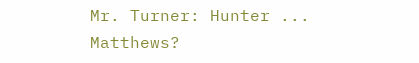Mr. Turner: Hunter ... Matthews?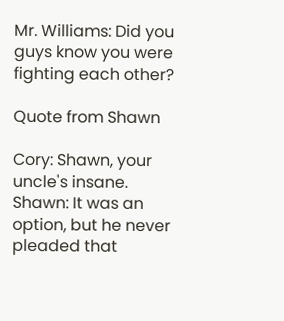Mr. Williams: Did you guys know you were fighting each other?

Quote from Shawn

Cory: Shawn, your uncle's insane.
Shawn: It was an option, but he never pleaded that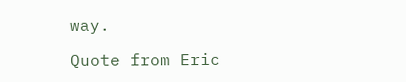way.

Quote from Eric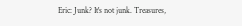Eric: Junk? It's not junk. Treasures,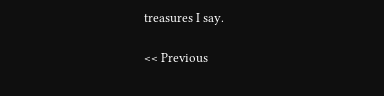treasures I say.

<< Previous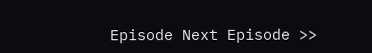Episode Next Episode >>